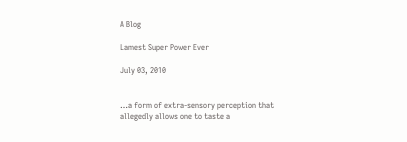A Blog

Lamest Super Power Ever

July 03, 2010


…a form of extra-sensory perception that allegedly allows one to taste a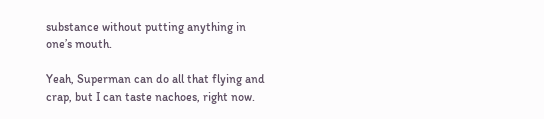substance without putting anything in one’s mouth.

Yeah, Superman can do all that flying and crap, but I can taste nachoes, right now.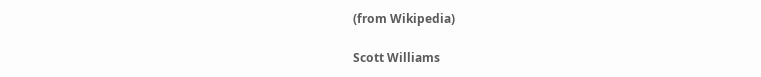(from Wikipedia)

Scott Williams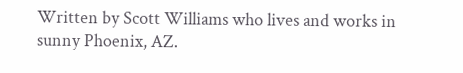Written by Scott Williams who lives and works in sunny Phoenix, AZ.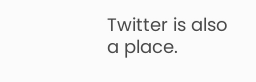Twitter is also a place.